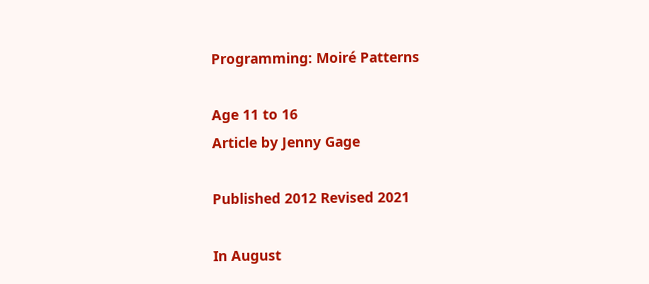Programming: Moiré Patterns

Age 11 to 16
Article by Jenny Gage

Published 2012 Revised 2021

In August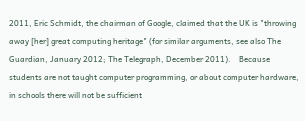2011, Eric Schmidt, the chairman of Google, claimed that the UK is "throwing away [her] great computing heritage" (for similar arguments, see also The Guardian, January 2012; The Telegraph, December 2011).    Because students are not taught computer programming, or about computer hardware, in schools there will not be sufficient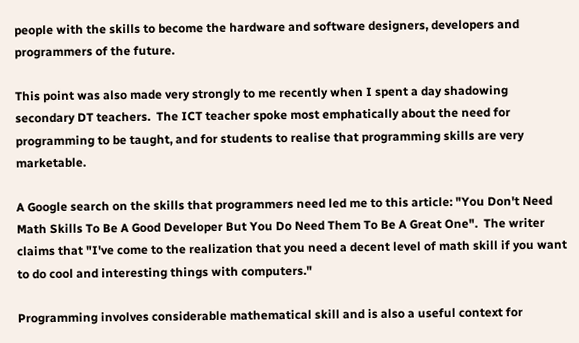people with the skills to become the hardware and software designers, developers and programmers of the future.

This point was also made very strongly to me recently when I spent a day shadowing secondary DT teachers.  The ICT teacher spoke most emphatically about the need for programming to be taught, and for students to realise that programming skills are very marketable.

A Google search on the skills that programmers need led me to this article: "You Don't Need Math Skills To Be A Good Developer But You Do Need Them To Be A Great One".  The writer claims that "I've come to the realization that you need a decent level of math skill if you want to do cool and interesting things with computers."

Programming involves considerable mathematical skill and is also a useful context for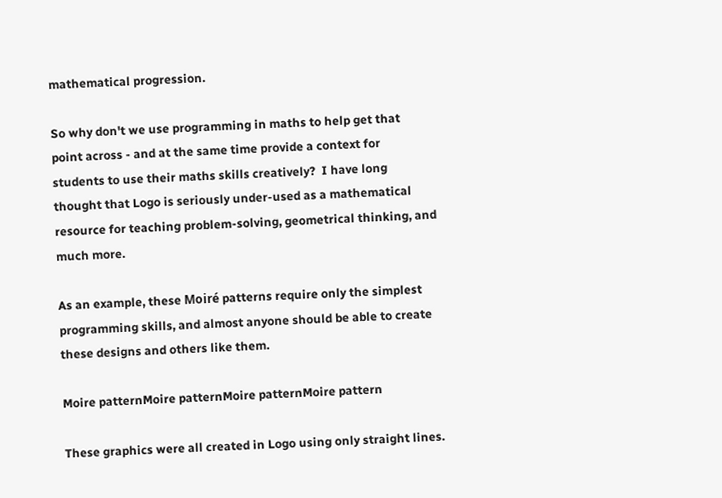mathematical progression.

So why don't we use programming in maths to help get that point across - and at the same time provide a context for students to use their maths skills creatively?  I have long thought that Logo is seriously under-used as a mathematical resource for teaching problem-solving, geometrical thinking, and much more.

As an example, these Moiré patterns require only the simplest programming skills, and almost anyone should be able to create these designs and others like them.

Moire patternMoire patternMoire patternMoire pattern

These graphics were all created in Logo using only straight lines.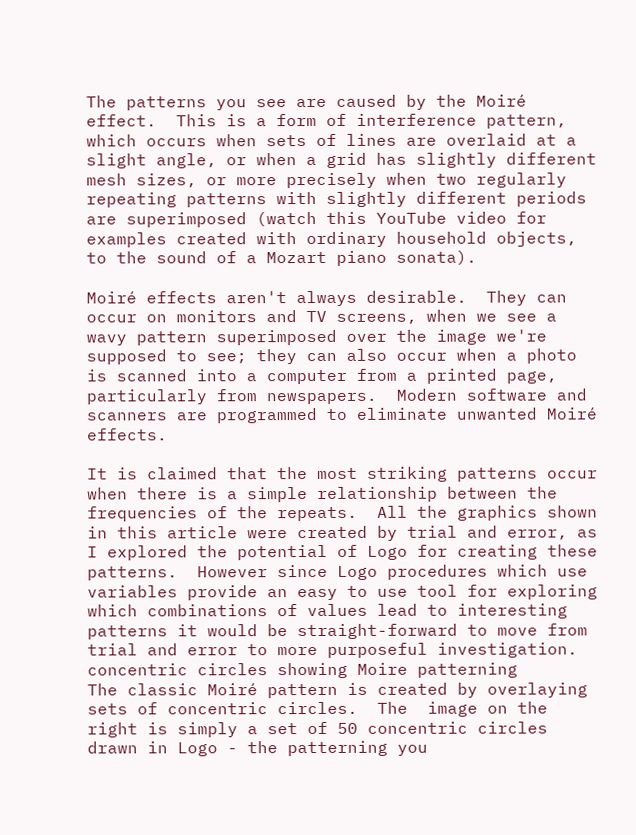The patterns you see are caused by the Moiré effect.  This is a form of interference pattern, which occurs when sets of lines are overlaid at a slight angle, or when a grid has slightly different mesh sizes, or more precisely when two regularly repeating patterns with slightly different periods are superimposed (watch this YouTube video for examples created with ordinary household objects, to the sound of a Mozart piano sonata).

Moiré effects aren't always desirable.  They can occur on monitors and TV screens, when we see a wavy pattern superimposed over the image we're supposed to see; they can also occur when a photo is scanned into a computer from a printed page, particularly from newspapers.  Modern software and scanners are programmed to eliminate unwanted Moiré effects.

It is claimed that the most striking patterns occur when there is a simple relationship between the frequencies of the repeats.  All the graphics shown in this article were created by trial and error, as I explored the potential of Logo for creating these patterns.  However since Logo procedures which use variables provide an easy to use tool for exploring which combinations of values lead to interesting patterns it would be straight-forward to move from trial and error to more purposeful investigation.
concentric circles showing Moire patterning
The classic Moiré pattern is created by overlaying sets of concentric circles.  The  image on the right is simply a set of 50 concentric circles drawn in Logo - the patterning you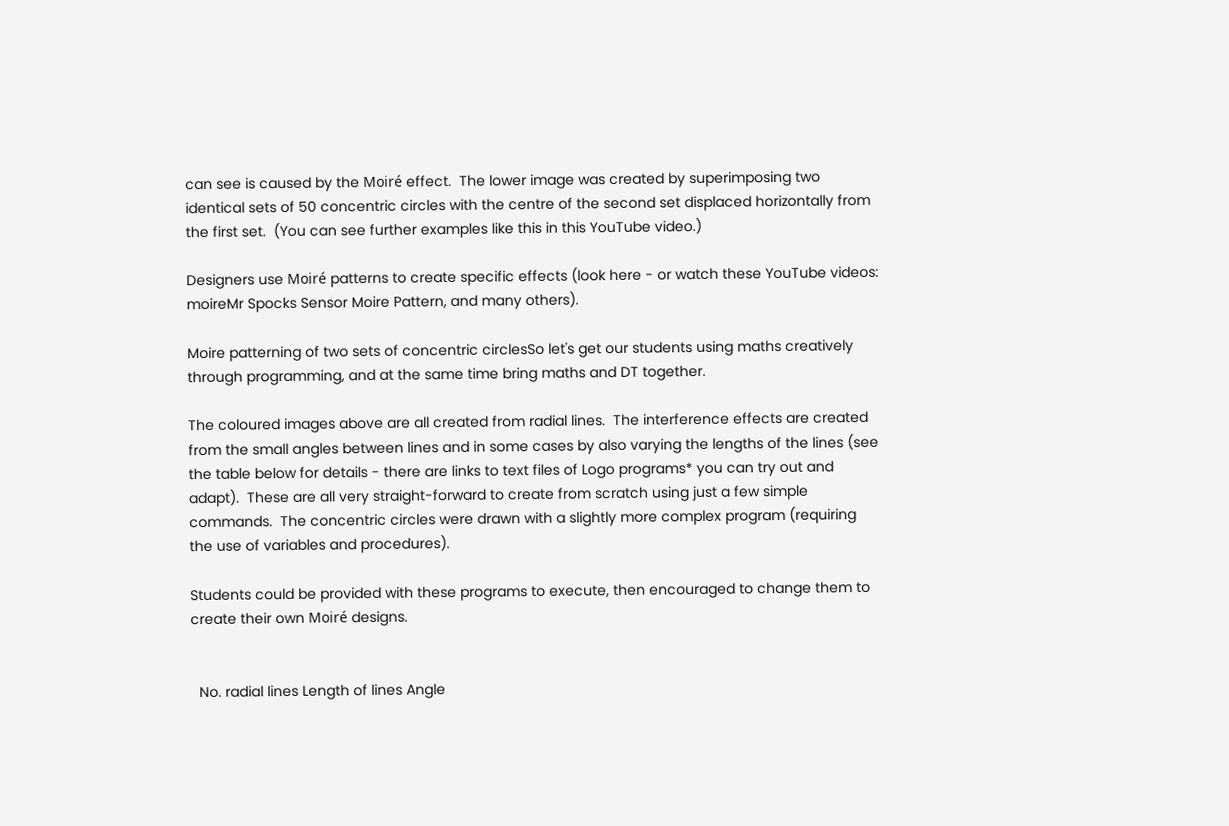can see is caused by the Moiré effect.  The lower image was created by superimposing two identical sets of 50 concentric circles with the centre of the second set displaced horizontally from the first set.  (You can see further examples like this in this YouTube video.)

Designers use Moiré patterns to create specific effects (look here - or watch these YouTube videos: moireMr Spocks Sensor Moire Pattern, and many others).

Moire patterning of two sets of concentric circlesSo let's get our students using maths creatively through programming, and at the same time bring maths and DT together.

The coloured images above are all created from radial lines.  The interference effects are created from the small angles between lines and in some cases by also varying the lengths of the lines (see the table below for details - there are links to text files of Logo programs* you can try out and adapt).  These are all very straight-forward to create from scratch using just a few simple commands.  The concentric circles were drawn with a slightly more complex program (requiring the use of variables and procedures).

Students could be provided with these programs to execute, then encouraged to change them to create their own Moiré designs.


  No. radial lines Length of lines Angle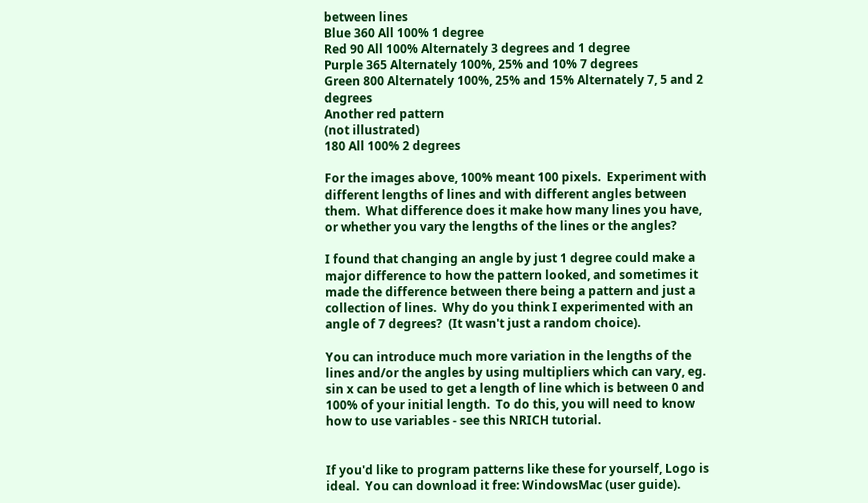between lines
Blue 360 All 100% 1 degree
Red 90 All 100% Alternately 3 degrees and 1 degree
Purple 365 Alternately 100%, 25% and 10% 7 degrees
Green 800 Alternately 100%, 25% and 15% Alternately 7, 5 and 2 degrees
Another red pattern
(not illustrated)
180 All 100% 2 degrees

For the images above, 100% meant 100 pixels.  Experiment with different lengths of lines and with different angles between them.  What difference does it make how many lines you have, or whether you vary the lengths of the lines or the angles?

I found that changing an angle by just 1 degree could make a major difference to how the pattern looked, and sometimes it made the difference between there being a pattern and just a collection of lines.  Why do you think I experimented with an angle of 7 degrees?  (It wasn't just a random choice).

You can introduce much more variation in the lengths of the lines and/or the angles by using multipliers which can vary, eg. sin x can be used to get a length of line which is between 0 and 100% of your initial length.  To do this, you will need to know how to use variables - see this NRICH tutorial.


If you'd like to program patterns like these for yourself, Logo is ideal.  You can download it free: WindowsMac (user guide).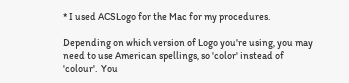* I used ACSLogo for the Mac for my procedures.

Depending on which version of Logo you're using, you may need to use American spellings, so 'color' instead of 'colour'.  You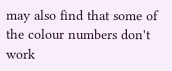may also find that some of the colour numbers don't work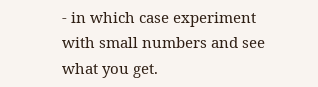- in which case experiment with small numbers and see what you get.